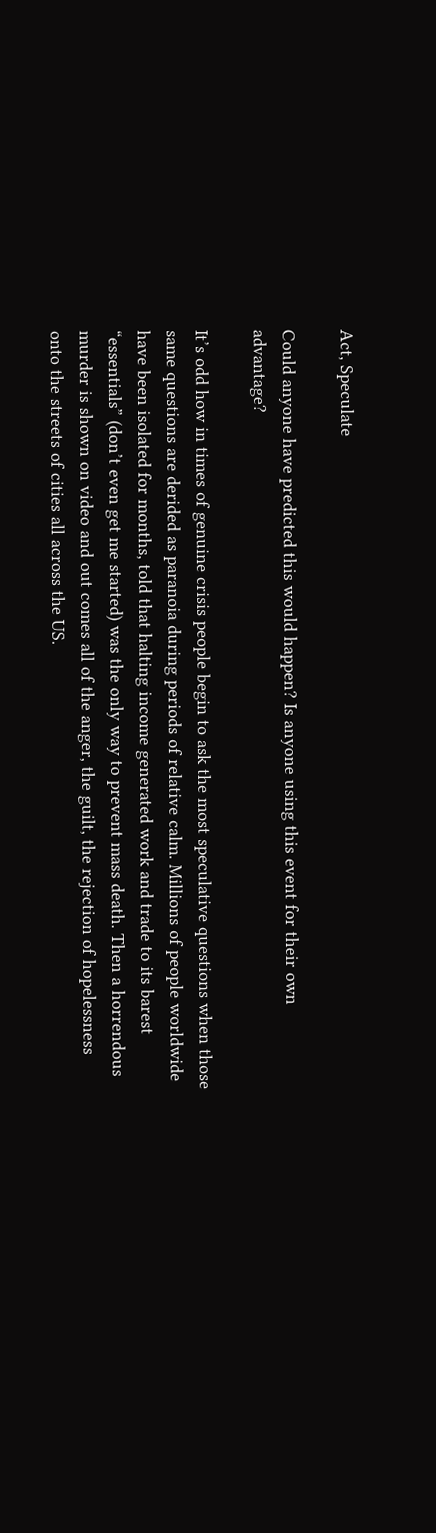Act, Speculate

Could anyone have predicted this would happen? Is anyone using this event for their own advantage?

It’s odd how in times of genuine crisis people begin to ask the most speculative questions when those same questions are derided as paranoia during periods of relative calm. Millions of people worldwide have been isolated for months, told that halting income generated work and trade to its barest “essentials” (don’t even get me started) was the only way to prevent mass death. Then a horrendous murder is shown on video and out comes all of the anger, the guilt, the rejection of hopelessness onto the streets of cities all across the US.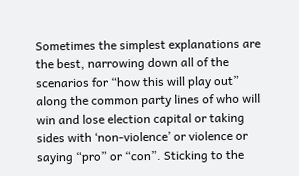Sometimes the simplest explanations are the best, narrowing down all of the scenarios for “how this will play out” along the common party lines of who will win and lose election capital or taking sides with ‘non-violence’ or violence or saying “pro” or “con”. Sticking to the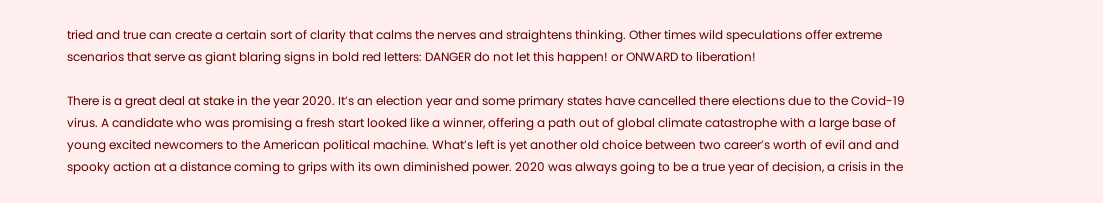tried and true can create a certain sort of clarity that calms the nerves and straightens thinking. Other times wild speculations offer extreme scenarios that serve as giant blaring signs in bold red letters: DANGER do not let this happen! or ONWARD to liberation!

There is a great deal at stake in the year 2020. It’s an election year and some primary states have cancelled there elections due to the Covid-19 virus. A candidate who was promising a fresh start looked like a winner, offering a path out of global climate catastrophe with a large base of young excited newcomers to the American political machine. What’s left is yet another old choice between two career’s worth of evil and and spooky action at a distance coming to grips with its own diminished power. 2020 was always going to be a true year of decision, a crisis in the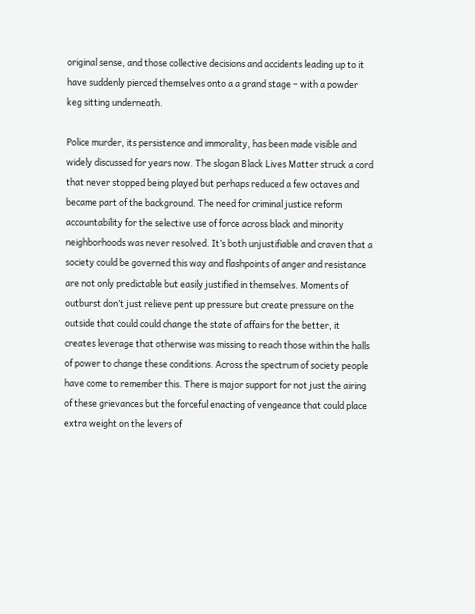original sense, and those collective decisions and accidents leading up to it have suddenly pierced themselves onto a a grand stage – with a powder keg sitting underneath.

Police murder, its persistence and immorality, has been made visible and widely discussed for years now. The slogan Black Lives Matter struck a cord that never stopped being played but perhaps reduced a few octaves and became part of the background. The need for criminal justice reform accountability for the selective use of force across black and minority neighborhoods was never resolved. It’s both unjustifiable and craven that a society could be governed this way and flashpoints of anger and resistance are not only predictable but easily justified in themselves. Moments of outburst don’t just relieve pent up pressure but create pressure on the outside that could could change the state of affairs for the better, it creates leverage that otherwise was missing to reach those within the halls of power to change these conditions. Across the spectrum of society people have come to remember this. There is major support for not just the airing of these grievances but the forceful enacting of vengeance that could place extra weight on the levers of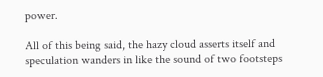power.

All of this being said, the hazy cloud asserts itself and speculation wanders in like the sound of two footsteps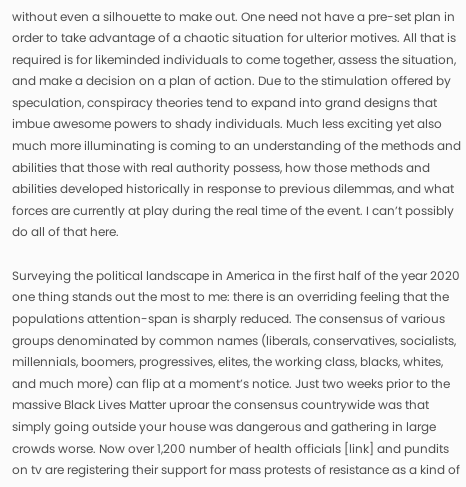without even a silhouette to make out. One need not have a pre-set plan in order to take advantage of a chaotic situation for ulterior motives. All that is required is for likeminded individuals to come together, assess the situation, and make a decision on a plan of action. Due to the stimulation offered by speculation, conspiracy theories tend to expand into grand designs that imbue awesome powers to shady individuals. Much less exciting yet also much more illuminating is coming to an understanding of the methods and abilities that those with real authority possess, how those methods and abilities developed historically in response to previous dilemmas, and what forces are currently at play during the real time of the event. I can’t possibly do all of that here.

Surveying the political landscape in America in the first half of the year 2020 one thing stands out the most to me: there is an overriding feeling that the populations attention-span is sharply reduced. The consensus of various groups denominated by common names (liberals, conservatives, socialists, millennials, boomers, progressives, elites, the working class, blacks, whites, and much more) can flip at a moment’s notice. Just two weeks prior to the massive Black Lives Matter uproar the consensus countrywide was that simply going outside your house was dangerous and gathering in large crowds worse. Now over 1,200 number of health officials [link] and pundits on tv are registering their support for mass protests of resistance as a kind of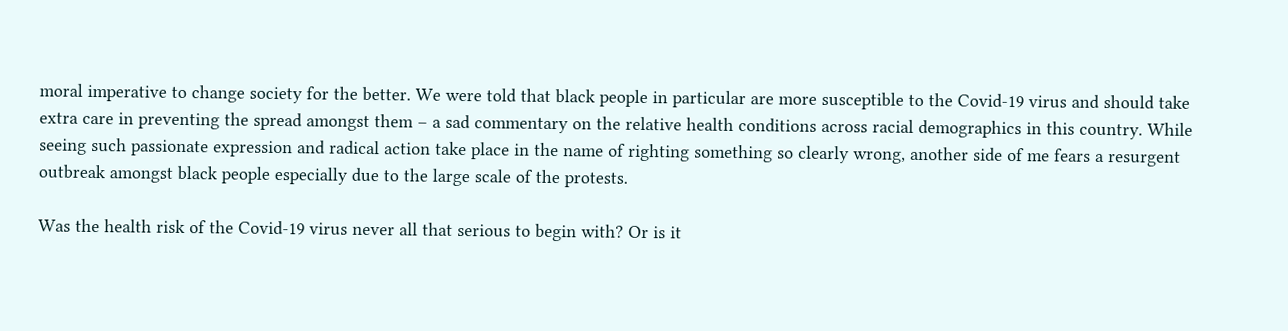moral imperative to change society for the better. We were told that black people in particular are more susceptible to the Covid-19 virus and should take extra care in preventing the spread amongst them – a sad commentary on the relative health conditions across racial demographics in this country. While seeing such passionate expression and radical action take place in the name of righting something so clearly wrong, another side of me fears a resurgent outbreak amongst black people especially due to the large scale of the protests.

Was the health risk of the Covid-19 virus never all that serious to begin with? Or is it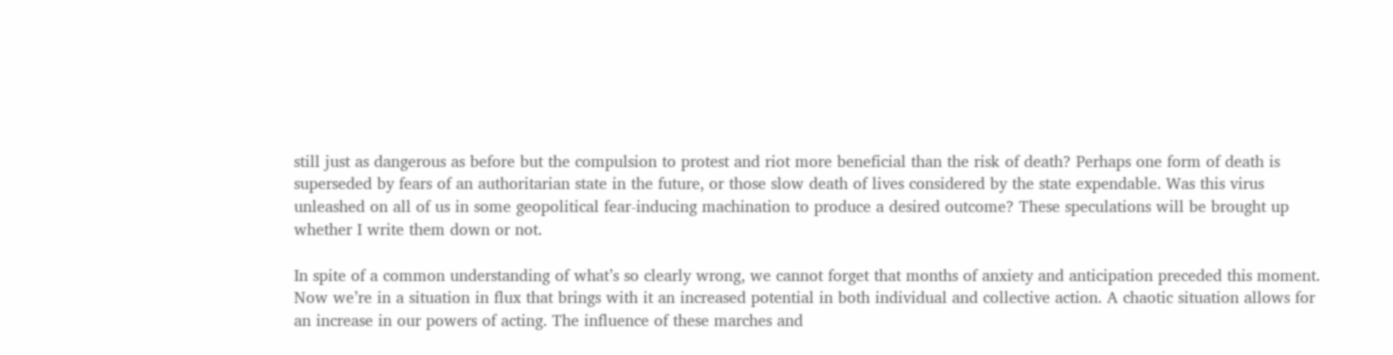still just as dangerous as before but the compulsion to protest and riot more beneficial than the risk of death? Perhaps one form of death is superseded by fears of an authoritarian state in the future, or those slow death of lives considered by the state expendable. Was this virus unleashed on all of us in some geopolitical fear-inducing machination to produce a desired outcome? These speculations will be brought up whether I write them down or not.

In spite of a common understanding of what’s so clearly wrong, we cannot forget that months of anxiety and anticipation preceded this moment. Now we’re in a situation in flux that brings with it an increased potential in both individual and collective action. A chaotic situation allows for an increase in our powers of acting. The influence of these marches and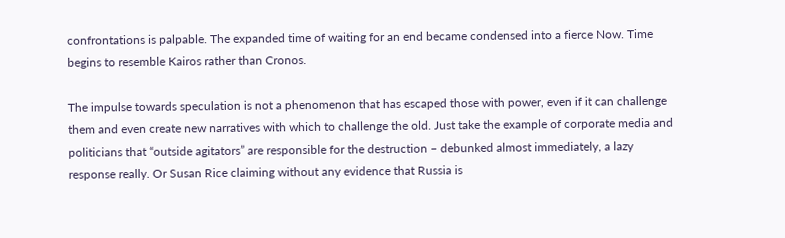confrontations is palpable. The expanded time of waiting for an end became condensed into a fierce Now. Time begins to resemble Kairos rather than Cronos.

The impulse towards speculation is not a phenomenon that has escaped those with power, even if it can challenge them and even create new narratives with which to challenge the old. Just take the example of corporate media and politicians that “outside agitators” are responsible for the destruction – debunked almost immediately, a lazy response really. Or Susan Rice claiming without any evidence that Russia is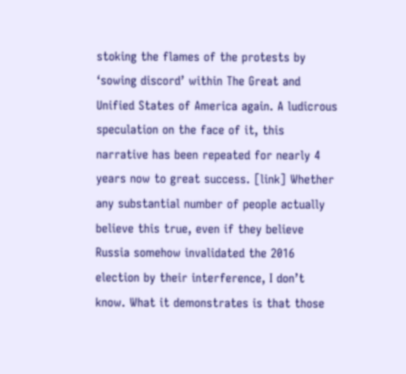stoking the flames of the protests by ‘sowing discord’ within The Great and Unified States of America again. A ludicrous speculation on the face of it, this narrative has been repeated for nearly 4 years now to great success. [link] Whether any substantial number of people actually believe this true, even if they believe Russia somehow invalidated the 2016 election by their interference, I don’t know. What it demonstrates is that those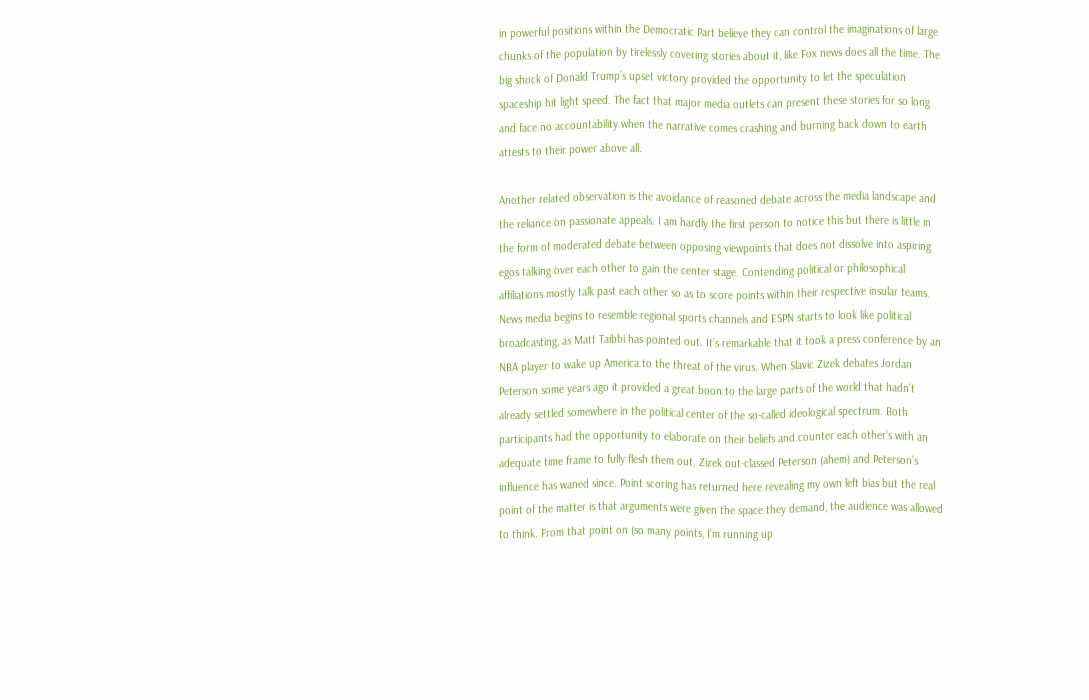in powerful positions within the Democratic Part believe they can control the imaginations of large chunks of the population by tirelessly covering stories about it, like Fox news does all the time. The big shock of Donald Trump’s upset victory provided the opportunity to let the speculation spaceship hit light speed. The fact that major media outlets can present these stories for so long and face no accountability when the narrative comes crashing and burning back down to earth attests to their power above all.

Another related observation is the avoidance of reasoned debate across the media landscape and the reliance on passionate appeals. I am hardly the first person to notice this but there is little in the form of moderated debate between opposing viewpoints that does not dissolve into aspiring egos talking over each other to gain the center stage. Contending political or philosophical affiliations mostly talk past each other so as to score points within their respective insular teams. News media begins to resemble regional sports channels and ESPN starts to look like political broadcasting, as Matt Taibbi has pointed out. It’s remarkable that it took a press conference by an NBA player to wake up America to the threat of the virus. When Slavic Zizek debates Jordan Peterson some years ago it provided a great boon to the large parts of the world that hadn’t already settled somewhere in the political center of the so-called ideological spectrum. Both participants had the opportunity to elaborate on their beliefs and counter each other’s with an adequate time frame to fully flesh them out. Zizek out-classed Peterson (ahem) and Peterson’s influence has waned since. Point scoring has returned here revealing my own left bias but the real point of the matter is that arguments were given the space they demand, the audience was allowed to think. From that point on (so many points, I’m running up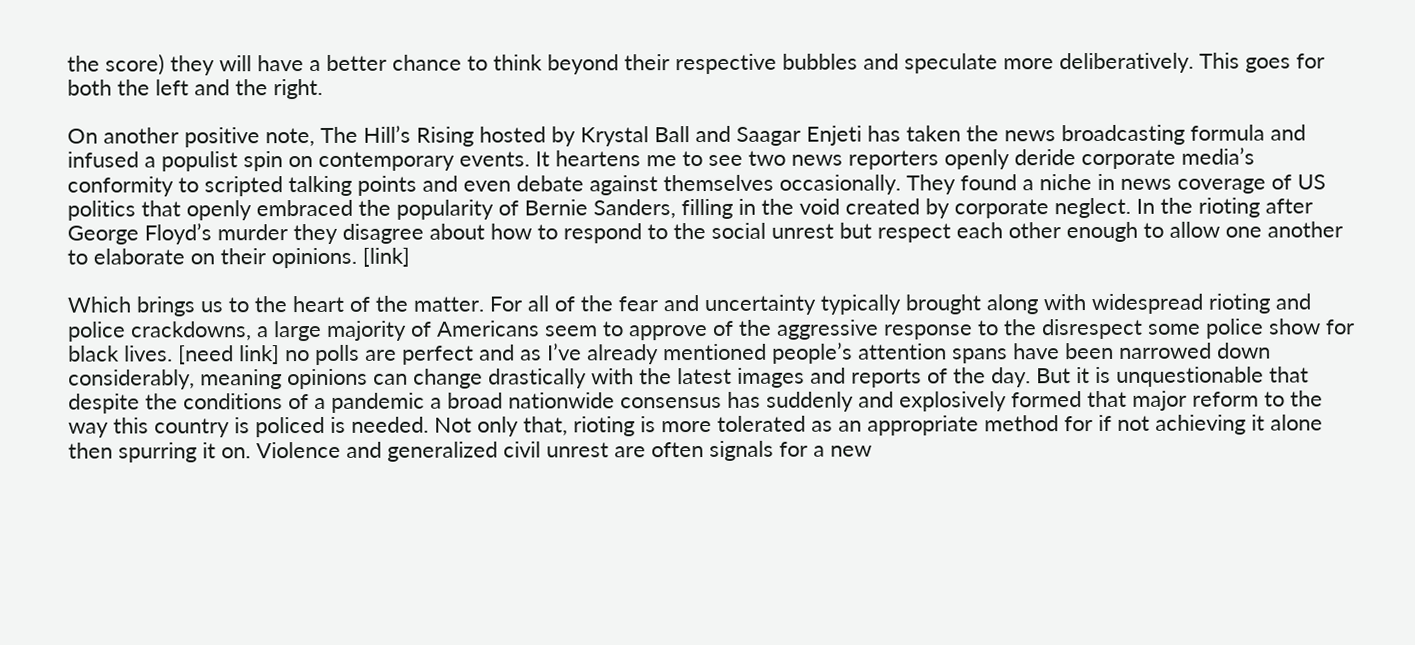the score) they will have a better chance to think beyond their respective bubbles and speculate more deliberatively. This goes for both the left and the right.

On another positive note, The Hill’s Rising hosted by Krystal Ball and Saagar Enjeti has taken the news broadcasting formula and infused a populist spin on contemporary events. It heartens me to see two news reporters openly deride corporate media’s conformity to scripted talking points and even debate against themselves occasionally. They found a niche in news coverage of US politics that openly embraced the popularity of Bernie Sanders, filling in the void created by corporate neglect. In the rioting after George Floyd’s murder they disagree about how to respond to the social unrest but respect each other enough to allow one another to elaborate on their opinions. [link]

Which brings us to the heart of the matter. For all of the fear and uncertainty typically brought along with widespread rioting and police crackdowns, a large majority of Americans seem to approve of the aggressive response to the disrespect some police show for black lives. [need link] no polls are perfect and as I’ve already mentioned people’s attention spans have been narrowed down considerably, meaning opinions can change drastically with the latest images and reports of the day. But it is unquestionable that despite the conditions of a pandemic a broad nationwide consensus has suddenly and explosively formed that major reform to the way this country is policed is needed. Not only that, rioting is more tolerated as an appropriate method for if not achieving it alone then spurring it on. Violence and generalized civil unrest are often signals for a new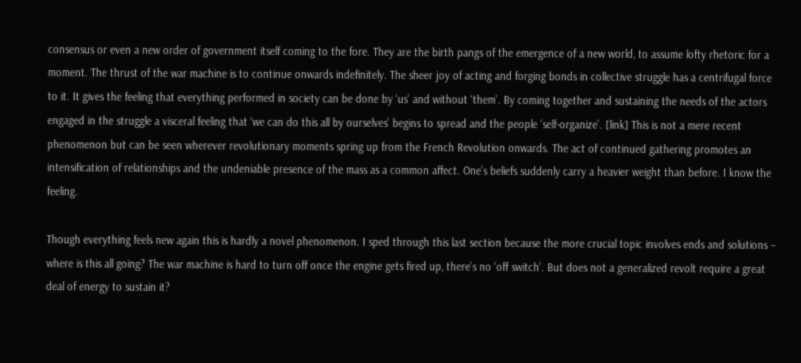consensus or even a new order of government itself coming to the fore. They are the birth pangs of the emergence of a new world, to assume lofty rhetoric for a moment. The thrust of the war machine is to continue onwards indefinitely. The sheer joy of acting and forging bonds in collective struggle has a centrifugal force to it. It gives the feeling that everything performed in society can be done by ‘us’ and without ‘them’. By coming together and sustaining the needs of the actors engaged in the struggle a visceral feeling that ‘we can do this all by ourselves’ begins to spread and the people ‘self-organize’. [link] This is not a mere recent phenomenon but can be seen wherever revolutionary moments spring up from the French Revolution onwards. The act of continued gathering promotes an intensification of relationships and the undeniable presence of the mass as a common affect. One’s beliefs suddenly carry a heavier weight than before. I know the feeling.

Though everything feels new again this is hardly a novel phenomenon. I sped through this last section because the more crucial topic involves ends and solutions – where is this all going? The war machine is hard to turn off once the engine gets fired up, there’s no ‘off switch’. But does not a generalized revolt require a great deal of energy to sustain it?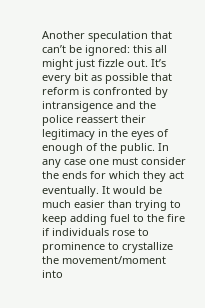Another speculation that can’t be ignored: this all might just fizzle out. It’s every bit as possible that reform is confronted by intransigence and the police reassert their legitimacy in the eyes of enough of the public. In any case one must consider the ends for which they act eventually. It would be much easier than trying to keep adding fuel to the fire if individuals rose to prominence to crystallize the movement/moment into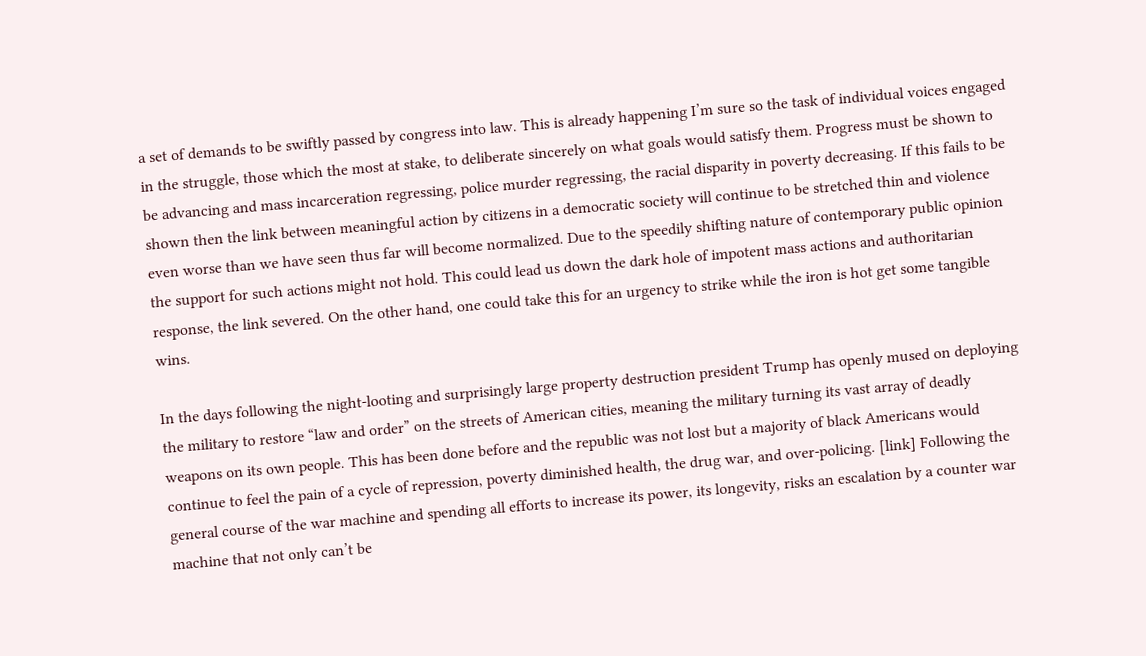a set of demands to be swiftly passed by congress into law. This is already happening I’m sure so the task of individual voices engaged in the struggle, those which the most at stake, to deliberate sincerely on what goals would satisfy them. Progress must be shown to be advancing and mass incarceration regressing, police murder regressing, the racial disparity in poverty decreasing. If this fails to be shown then the link between meaningful action by citizens in a democratic society will continue to be stretched thin and violence even worse than we have seen thus far will become normalized. Due to the speedily shifting nature of contemporary public opinion the support for such actions might not hold. This could lead us down the dark hole of impotent mass actions and authoritarian response, the link severed. On the other hand, one could take this for an urgency to strike while the iron is hot get some tangible wins.

In the days following the night-looting and surprisingly large property destruction president Trump has openly mused on deploying the military to restore “law and order” on the streets of American cities, meaning the military turning its vast array of deadly weapons on its own people. This has been done before and the republic was not lost but a majority of black Americans would continue to feel the pain of a cycle of repression, poverty diminished health, the drug war, and over-policing. [link] Following the general course of the war machine and spending all efforts to increase its power, its longevity, risks an escalation by a counter war machine that not only can’t be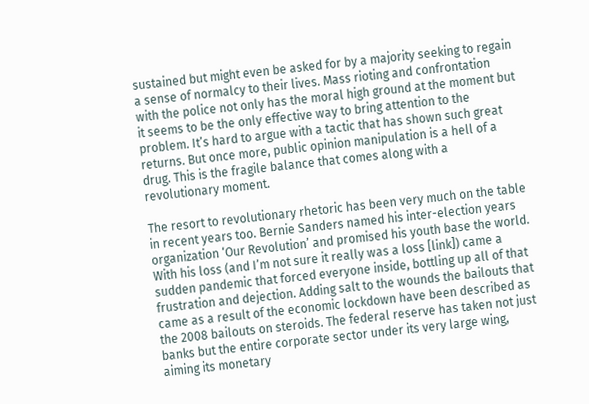sustained but might even be asked for by a majority seeking to regain a sense of normalcy to their lives. Mass rioting and confrontation with the police not only has the moral high ground at the moment but it seems to be the only effective way to bring attention to the problem. It’s hard to argue with a tactic that has shown such great returns. But once more, public opinion manipulation is a hell of a drug. This is the fragile balance that comes along with a revolutionary moment.

The resort to revolutionary rhetoric has been very much on the table in recent years too. Bernie Sanders named his inter-election years organization ‘Our Revolution’ and promised his youth base the world. With his loss (and I’m not sure it really was a loss [link]) came a sudden pandemic that forced everyone inside, bottling up all of that frustration and dejection. Adding salt to the wounds the bailouts that came as a result of the economic lockdown have been described as the 2008 bailouts on steroids. The federal reserve has taken not just banks but the entire corporate sector under its very large wing, aiming its monetary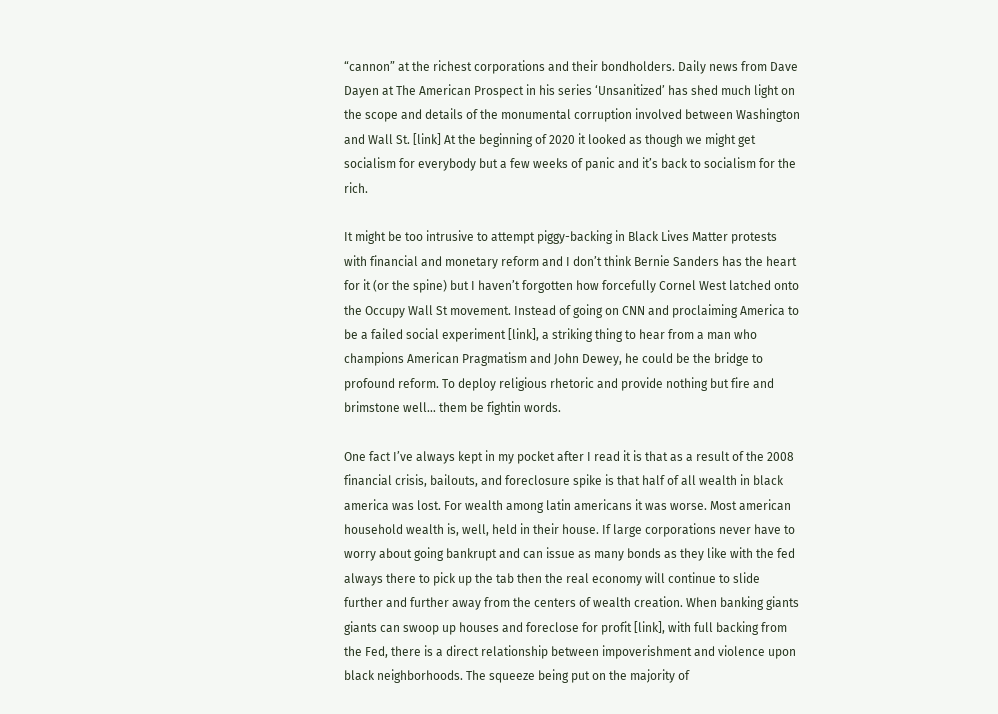“cannon” at the richest corporations and their bondholders. Daily news from Dave Dayen at The American Prospect in his series ‘Unsanitized’ has shed much light on the scope and details of the monumental corruption involved between Washington and Wall St. [link] At the beginning of 2020 it looked as though we might get socialism for everybody but a few weeks of panic and it’s back to socialism for the rich.

It might be too intrusive to attempt piggy-backing in Black Lives Matter protests with financial and monetary reform and I don’t think Bernie Sanders has the heart for it (or the spine) but I haven’t forgotten how forcefully Cornel West latched onto the Occupy Wall St movement. Instead of going on CNN and proclaiming America to be a failed social experiment [link], a striking thing to hear from a man who champions American Pragmatism and John Dewey, he could be the bridge to profound reform. To deploy religious rhetoric and provide nothing but fire and brimstone well… them be fightin words.

One fact I’ve always kept in my pocket after I read it is that as a result of the 2008 financial crisis, bailouts, and foreclosure spike is that half of all wealth in black america was lost. For wealth among latin americans it was worse. Most american household wealth is, well, held in their house. If large corporations never have to worry about going bankrupt and can issue as many bonds as they like with the fed always there to pick up the tab then the real economy will continue to slide further and further away from the centers of wealth creation. When banking giants giants can swoop up houses and foreclose for profit [link], with full backing from the Fed, there is a direct relationship between impoverishment and violence upon black neighborhoods. The squeeze being put on the majority of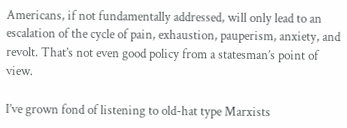Americans, if not fundamentally addressed, will only lead to an escalation of the cycle of pain, exhaustion, pauperism, anxiety, and revolt. That’s not even good policy from a statesman’s point of view.

I’ve grown fond of listening to old-hat type Marxists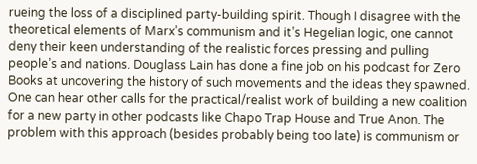rueing the loss of a disciplined party-building spirit. Though I disagree with the theoretical elements of Marx’s communism and it’s Hegelian logic, one cannot deny their keen understanding of the realistic forces pressing and pulling people’s and nations. Douglass Lain has done a fine job on his podcast for Zero Books at uncovering the history of such movements and the ideas they spawned. One can hear other calls for the practical/realist work of building a new coalition for a new party in other podcasts like Chapo Trap House and True Anon. The problem with this approach (besides probably being too late) is communism or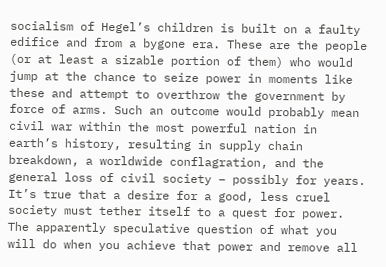socialism of Hegel’s children is built on a faulty edifice and from a bygone era. These are the people (or at least a sizable portion of them) who would jump at the chance to seize power in moments like these and attempt to overthrow the government by force of arms. Such an outcome would probably mean civil war within the most powerful nation in earth’s history, resulting in supply chain breakdown, a worldwide conflagration, and the general loss of civil society – possibly for years. It’s true that a desire for a good, less cruel society must tether itself to a quest for power. The apparently speculative question of what you will do when you achieve that power and remove all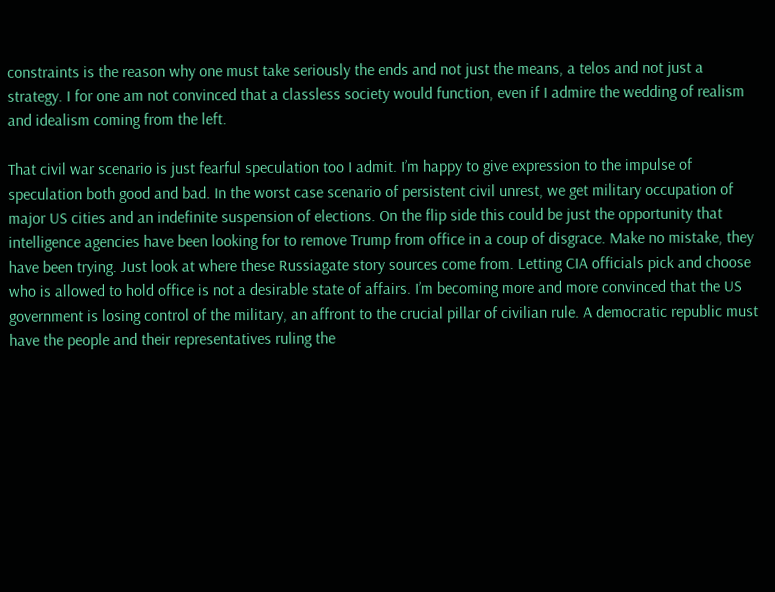constraints is the reason why one must take seriously the ends and not just the means, a telos and not just a strategy. I for one am not convinced that a classless society would function, even if I admire the wedding of realism and idealism coming from the left.

That civil war scenario is just fearful speculation too I admit. I’m happy to give expression to the impulse of speculation both good and bad. In the worst case scenario of persistent civil unrest, we get military occupation of major US cities and an indefinite suspension of elections. On the flip side this could be just the opportunity that intelligence agencies have been looking for to remove Trump from office in a coup of disgrace. Make no mistake, they have been trying. Just look at where these Russiagate story sources come from. Letting CIA officials pick and choose who is allowed to hold office is not a desirable state of affairs. I’m becoming more and more convinced that the US government is losing control of the military, an affront to the crucial pillar of civilian rule. A democratic republic must have the people and their representatives ruling the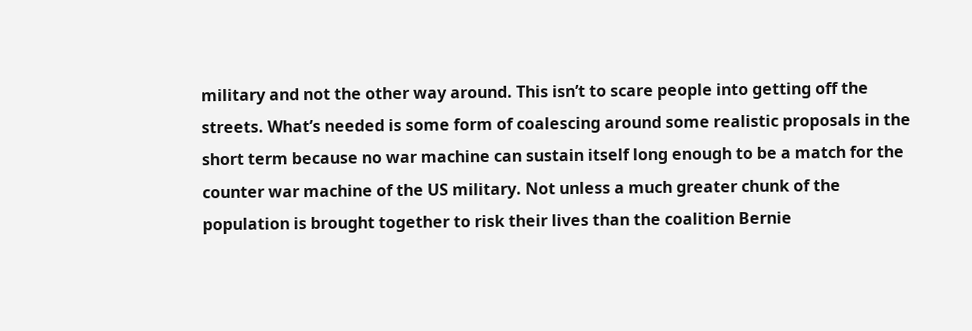military and not the other way around. This isn’t to scare people into getting off the streets. What’s needed is some form of coalescing around some realistic proposals in the short term because no war machine can sustain itself long enough to be a match for the counter war machine of the US military. Not unless a much greater chunk of the population is brought together to risk their lives than the coalition Bernie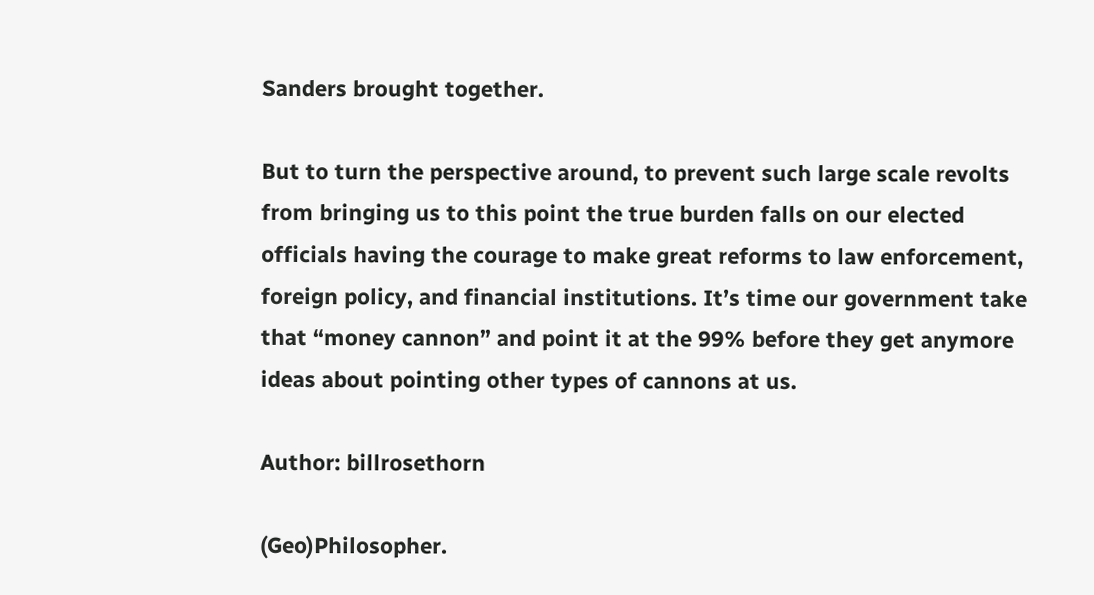Sanders brought together.

But to turn the perspective around, to prevent such large scale revolts from bringing us to this point the true burden falls on our elected officials having the courage to make great reforms to law enforcement, foreign policy, and financial institutions. It’s time our government take that “money cannon” and point it at the 99% before they get anymore ideas about pointing other types of cannons at us.

Author: billrosethorn

(Geo)Philosopher.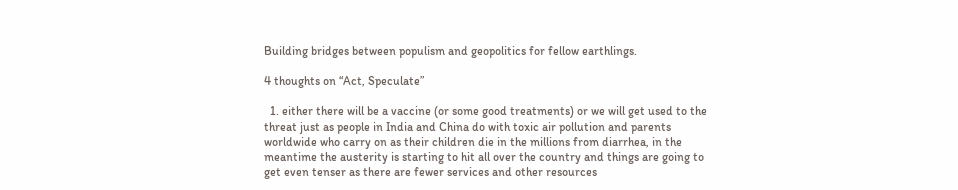Building bridges between populism and geopolitics for fellow earthlings.

4 thoughts on “Act, Speculate”

  1. either there will be a vaccine (or some good treatments) or we will get used to the threat just as people in India and China do with toxic air pollution and parents worldwide who carry on as their children die in the millions from diarrhea, in the meantime the austerity is starting to hit all over the country and things are going to get even tenser as there are fewer services and other resources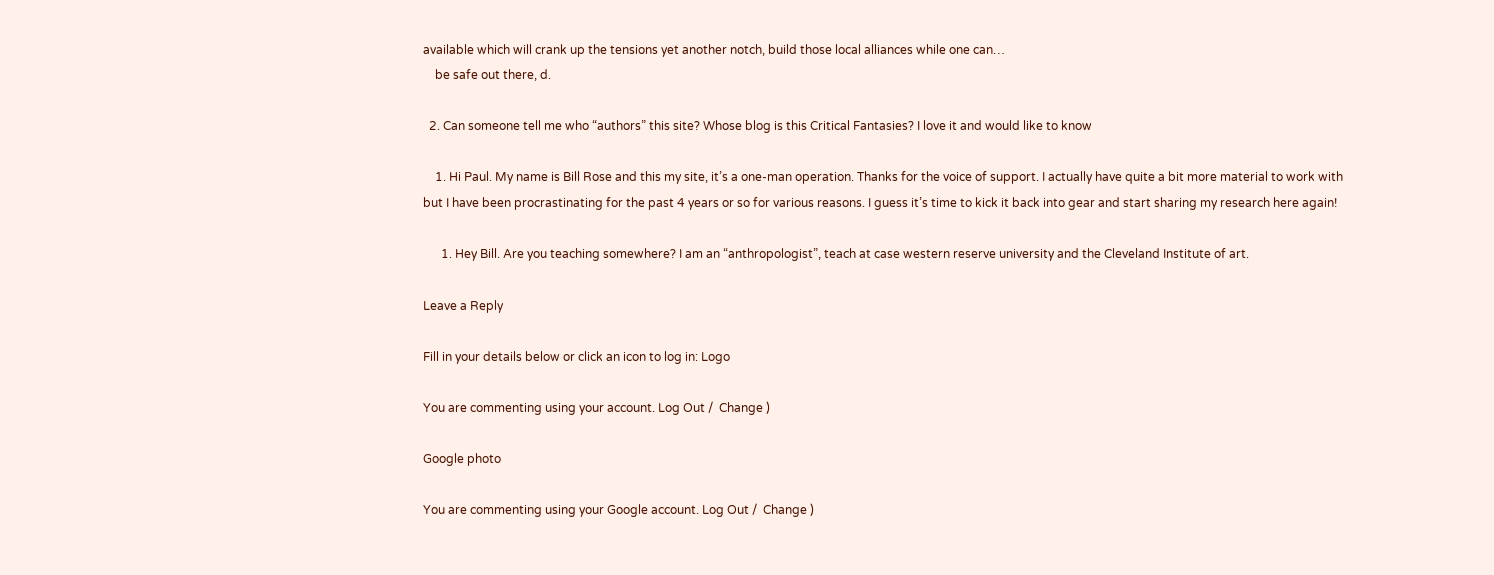available which will crank up the tensions yet another notch, build those local alliances while one can…
    be safe out there, d.

  2. Can someone tell me who “authors” this site? Whose blog is this Critical Fantasies? I love it and would like to know

    1. Hi Paul. My name is Bill Rose and this my site, it’s a one-man operation. Thanks for the voice of support. I actually have quite a bit more material to work with but I have been procrastinating for the past 4 years or so for various reasons. I guess it’s time to kick it back into gear and start sharing my research here again!

      1. Hey Bill. Are you teaching somewhere? I am an “anthropologist”, teach at case western reserve university and the Cleveland Institute of art.

Leave a Reply

Fill in your details below or click an icon to log in: Logo

You are commenting using your account. Log Out /  Change )

Google photo

You are commenting using your Google account. Log Out /  Change )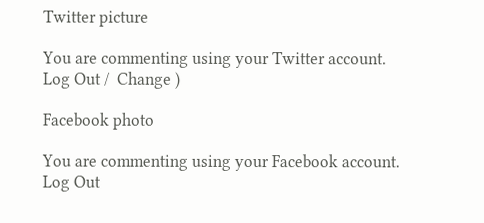Twitter picture

You are commenting using your Twitter account. Log Out /  Change )

Facebook photo

You are commenting using your Facebook account. Log Out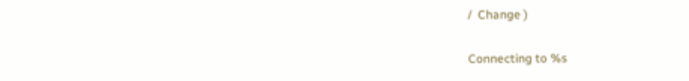/  Change )

Connecting to %s